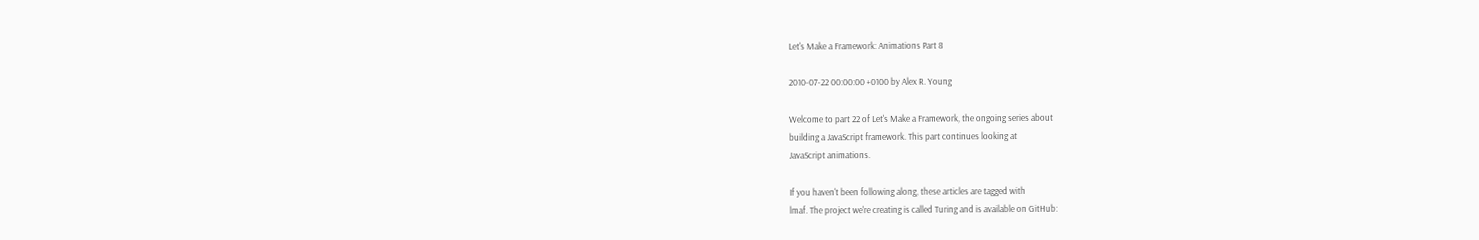Let's Make a Framework: Animations Part 8

2010-07-22 00:00:00 +0100 by Alex R. Young

Welcome to part 22 of Let's Make a Framework, the ongoing series about
building a JavaScript framework. This part continues looking at
JavaScript animations.

If you haven't been following along, these articles are tagged with
lmaf. The project we're creating is called Turing and is available on GitHub: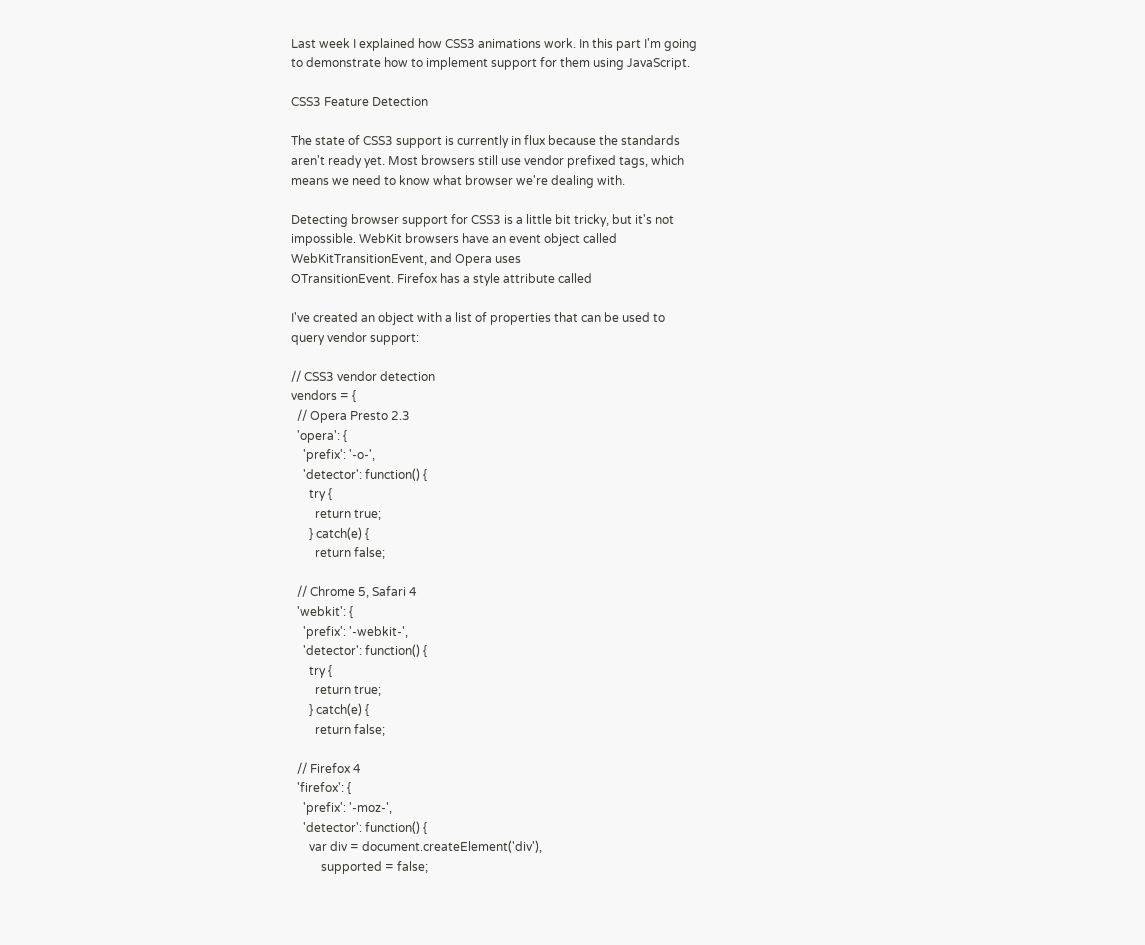Last week I explained how CSS3 animations work. In this part I'm going
to demonstrate how to implement support for them using JavaScript.

CSS3 Feature Detection

The state of CSS3 support is currently in flux because the standards
aren't ready yet. Most browsers still use vendor prefixed tags, which
means we need to know what browser we're dealing with.

Detecting browser support for CSS3 is a little bit tricky, but it's not
impossible. WebKit browsers have an event object called
WebKitTransitionEvent, and Opera uses
OTransitionEvent. Firefox has a style attribute called

I've created an object with a list of properties that can be used to
query vendor support:

// CSS3 vendor detection
vendors = {
  // Opera Presto 2.3
  'opera': {
    'prefix': '-o-',
    'detector': function() {
      try {
        return true;
      } catch(e) {
        return false;

  // Chrome 5, Safari 4
  'webkit': {
    'prefix': '-webkit-',
    'detector': function() {
      try {
        return true;
      } catch(e) {
        return false;

  // Firefox 4
  'firefox': {
    'prefix': '-moz-',
    'detector': function() {
      var div = document.createElement('div'),
          supported = false;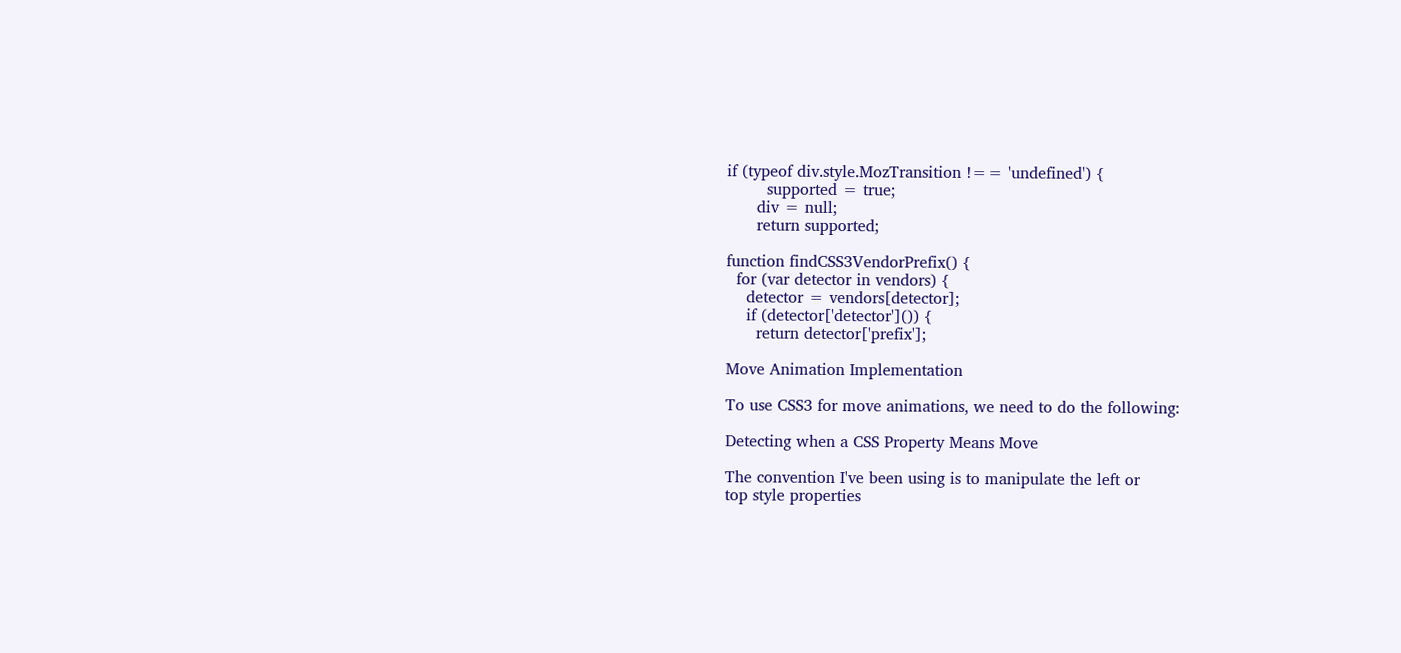if (typeof div.style.MozTransition !== 'undefined') {
        supported = true;
      div = null;
      return supported;

function findCSS3VendorPrefix() {
  for (var detector in vendors) {
    detector = vendors[detector];
    if (detector['detector']()) {
      return detector['prefix'];

Move Animation Implementation

To use CSS3 for move animations, we need to do the following:

Detecting when a CSS Property Means Move

The convention I've been using is to manipulate the left or
top style properties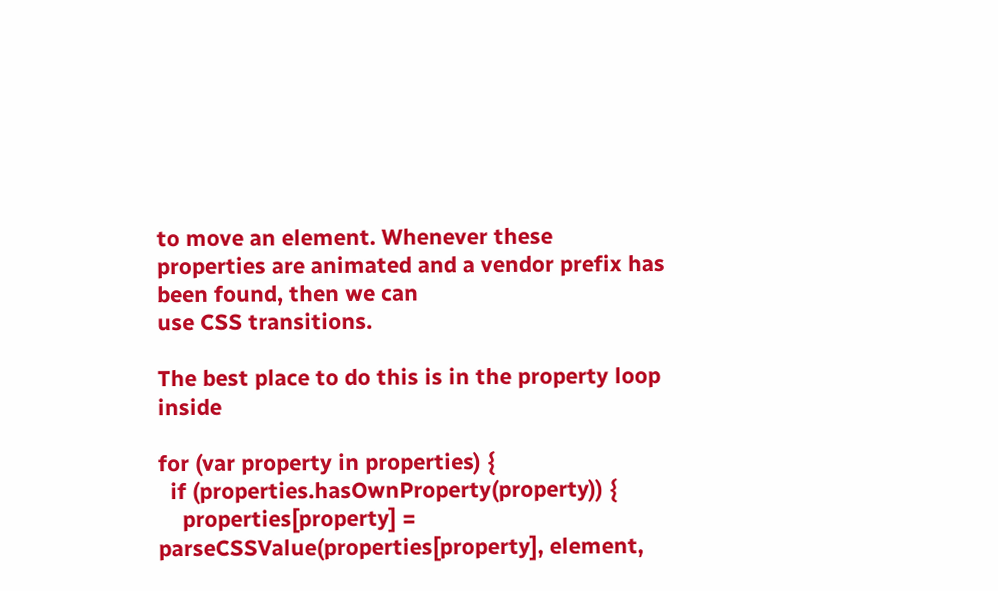to move an element. Whenever these
properties are animated and a vendor prefix has been found, then we can
use CSS transitions.

The best place to do this is in the property loop inside

for (var property in properties) {
  if (properties.hasOwnProperty(property)) {
    properties[property] = parseCSSValue(properties[property], element,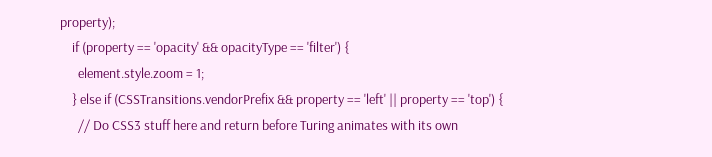property);
    if (property == 'opacity' && opacityType == 'filter') {
      element.style.zoom = 1;
    } else if (CSSTransitions.vendorPrefix && property == 'left' || property == 'top') {
      // Do CSS3 stuff here and return before Turing animates with its own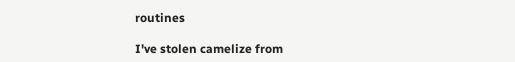routines

I've stolen camelize from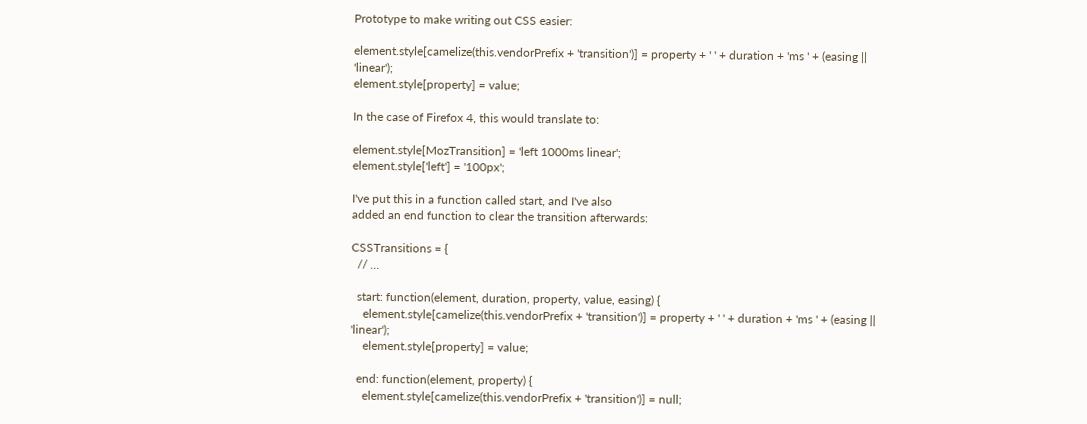Prototype to make writing out CSS easier:

element.style[camelize(this.vendorPrefix + 'transition')] = property + ' ' + duration + 'ms ' + (easing || 'linear');
element.style[property] = value;

In the case of Firefox 4, this would translate to:

element.style[MozTransition] = 'left 1000ms linear';
element.style['left'] = '100px';

I've put this in a function called start, and I've also
added an end function to clear the transition afterwards:

CSSTransitions = {
  // ...

  start: function(element, duration, property, value, easing) {
    element.style[camelize(this.vendorPrefix + 'transition')] = property + ' ' + duration + 'ms ' + (easing || 'linear');
    element.style[property] = value;

  end: function(element, property) {
    element.style[camelize(this.vendorPrefix + 'transition')] = null;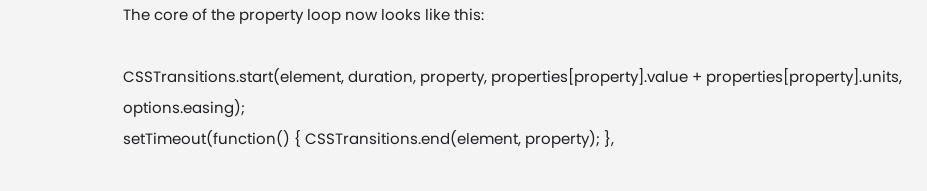The core of the property loop now looks like this:

CSSTransitions.start(element, duration, property, properties[property].value + properties[property].units, options.easing);
setTimeout(function() { CSSTransitions.end(element, property); },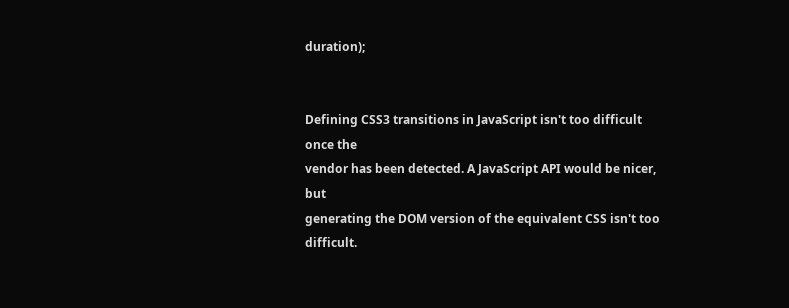duration);


Defining CSS3 transitions in JavaScript isn't too difficult once the
vendor has been detected. A JavaScript API would be nicer, but
generating the DOM version of the equivalent CSS isn't too difficult.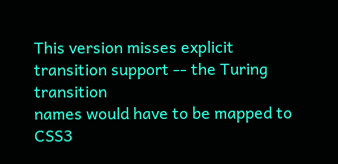This version misses explicit transition support -- the Turing transition
names would have to be mapped to CSS3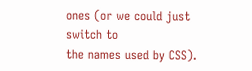ones (or we could just switch to
the names used by CSS).